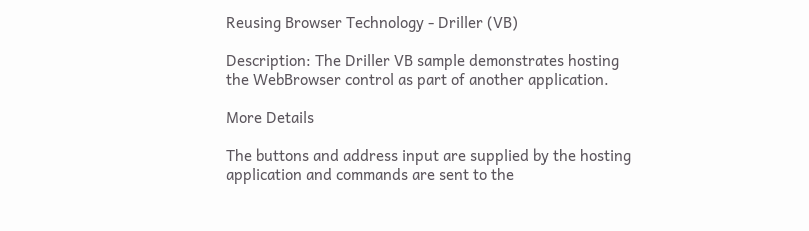Reusing Browser Technology - Driller (VB)

Description: The Driller VB sample demonstrates hosting the WebBrowser control as part of another application.

More Details

The buttons and address input are supplied by the hosting application and commands are sent to the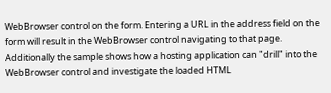WebBrowser control on the form. Entering a URL in the address field on the form will result in the WebBrowser control navigating to that page.
Additionally the sample shows how a hosting application can "drill" into the WebBrowser control and investigate the loaded HTML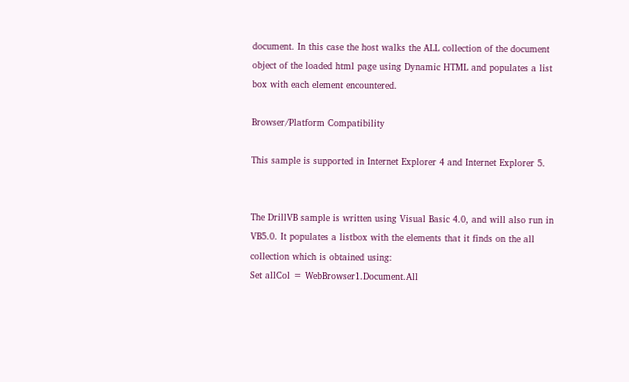document. In this case the host walks the ALL collection of the document object of the loaded html page using Dynamic HTML and populates a list box with each element encountered.

Browser/Platform Compatibility

This sample is supported in Internet Explorer 4 and Internet Explorer 5.


The DrillVB sample is written using Visual Basic 4.0, and will also run in VB5.0. It populates a listbox with the elements that it finds on the all collection which is obtained using:
Set allCol = WebBrowser1.Document.All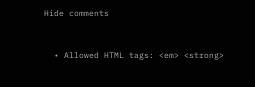Hide comments


  • Allowed HTML tags: <em> <strong>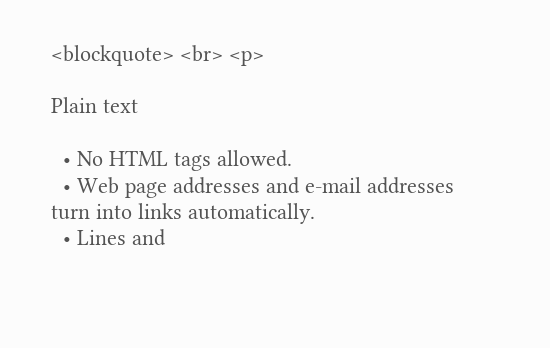<blockquote> <br> <p>

Plain text

  • No HTML tags allowed.
  • Web page addresses and e-mail addresses turn into links automatically.
  • Lines and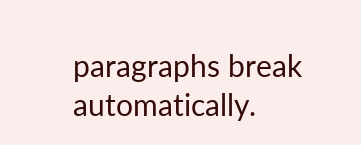paragraphs break automatically.